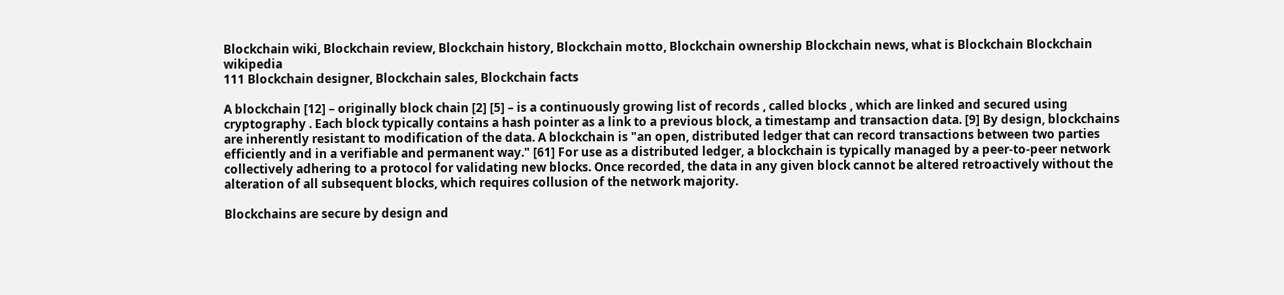Blockchain wiki, Blockchain review, Blockchain history, Blockchain motto, Blockchain ownership Blockchain news, what is Blockchain Blockchain wikipedia
111 Blockchain designer, Blockchain sales, Blockchain facts

A blockchain [12] – originally block chain [2] [5] – is a continuously growing list of records , called blocks , which are linked and secured using cryptography . Each block typically contains a hash pointer as a link to a previous block, a timestamp and transaction data. [9] By design, blockchains are inherently resistant to modification of the data. A blockchain is "an open, distributed ledger that can record transactions between two parties efficiently and in a verifiable and permanent way." [61] For use as a distributed ledger, a blockchain is typically managed by a peer-to-peer network collectively adhering to a protocol for validating new blocks. Once recorded, the data in any given block cannot be altered retroactively without the alteration of all subsequent blocks, which requires collusion of the network majority.

Blockchains are secure by design and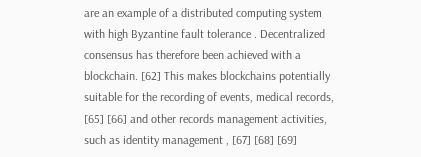are an example of a distributed computing system with high Byzantine fault tolerance . Decentralized consensus has therefore been achieved with a blockchain. [62] This makes blockchains potentially suitable for the recording of events, medical records, [65] [66] and other records management activities, such as identity management , [67] [68] [69]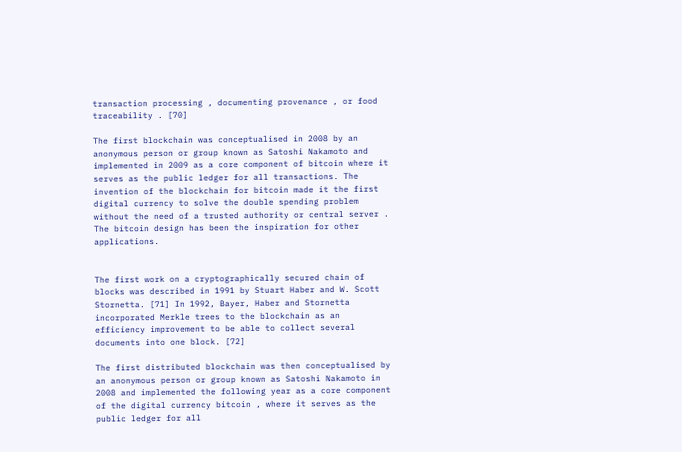transaction processing , documenting provenance , or food traceability . [70]

The first blockchain was conceptualised in 2008 by an anonymous person or group known as Satoshi Nakamoto and implemented in 2009 as a core component of bitcoin where it serves as the public ledger for all transactions. The invention of the blockchain for bitcoin made it the first digital currency to solve the double spending problem without the need of a trusted authority or central server . The bitcoin design has been the inspiration for other applications.


The first work on a cryptographically secured chain of blocks was described in 1991 by Stuart Haber and W. Scott Stornetta. [71] In 1992, Bayer, Haber and Stornetta incorporated Merkle trees to the blockchain as an efficiency improvement to be able to collect several documents into one block. [72]

The first distributed blockchain was then conceptualised by an anonymous person or group known as Satoshi Nakamoto in 2008 and implemented the following year as a core component of the digital currency bitcoin , where it serves as the public ledger for all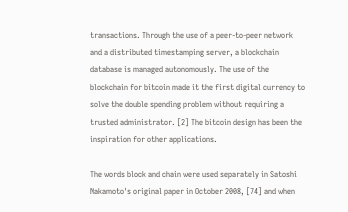transactions. Through the use of a peer-to-peer network and a distributed timestamping server, a blockchain database is managed autonomously. The use of the blockchain for bitcoin made it the first digital currency to solve the double spending problem without requiring a trusted administrator. [2] The bitcoin design has been the inspiration for other applications.

The words block and chain were used separately in Satoshi Nakamoto's original paper in October 2008, [74] and when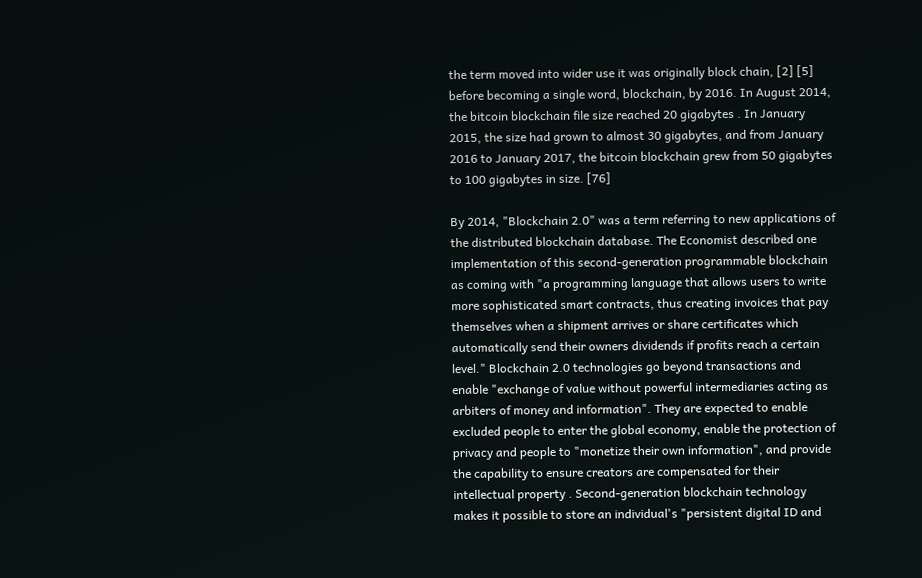the term moved into wider use it was originally block chain, [2] [5] before becoming a single word, blockchain, by 2016. In August 2014, the bitcoin blockchain file size reached 20 gigabytes . In January 2015, the size had grown to almost 30 gigabytes, and from January 2016 to January 2017, the bitcoin blockchain grew from 50 gigabytes to 100 gigabytes in size. [76]

By 2014, "Blockchain 2.0" was a term referring to new applications of the distributed blockchain database. The Economist described one implementation of this second-generation programmable blockchain as coming with "a programming language that allows users to write more sophisticated smart contracts, thus creating invoices that pay themselves when a shipment arrives or share certificates which automatically send their owners dividends if profits reach a certain level." Blockchain 2.0 technologies go beyond transactions and enable "exchange of value without powerful intermediaries acting as arbiters of money and information". They are expected to enable excluded people to enter the global economy, enable the protection of privacy and people to "monetize their own information", and provide the capability to ensure creators are compensated for their intellectual property . Second-generation blockchain technology makes it possible to store an individual's "persistent digital ID and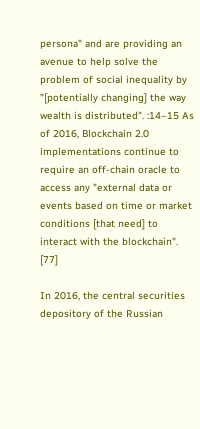persona" and are providing an avenue to help solve the problem of social inequality by "[potentially changing] the way wealth is distributed". :14–15 As of 2016, Blockchain 2.0 implementations continue to require an off-chain oracle to access any "external data or events based on time or market conditions [that need] to interact with the blockchain". [77]

In 2016, the central securities depository of the Russian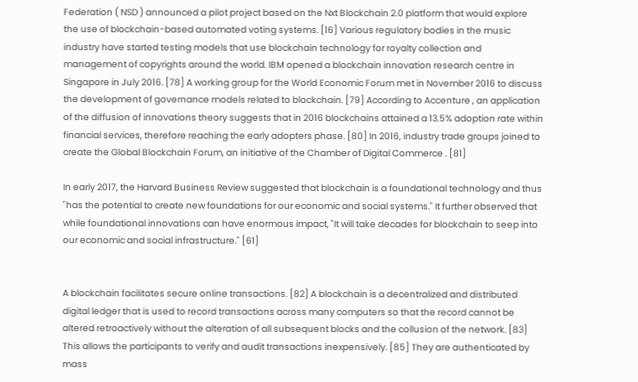Federation ( NSD ) announced a pilot project based on the Nxt Blockchain 2.0 platform that would explore the use of blockchain-based automated voting systems. [16] Various regulatory bodies in the music industry have started testing models that use blockchain technology for royalty collection and management of copyrights around the world. IBM opened a blockchain innovation research centre in Singapore in July 2016. [78] A working group for the World Economic Forum met in November 2016 to discuss the development of governance models related to blockchain. [79] According to Accenture , an application of the diffusion of innovations theory suggests that in 2016 blockchains attained a 13.5% adoption rate within financial services, therefore reaching the early adopters phase. [80] In 2016, industry trade groups joined to create the Global Blockchain Forum, an initiative of the Chamber of Digital Commerce . [81]

In early 2017, the Harvard Business Review suggested that blockchain is a foundational technology and thus "has the potential to create new foundations for our economic and social systems." It further observed that while foundational innovations can have enormous impact, "It will take decades for blockchain to seep into our economic and social infrastructure." [61]


A blockchain facilitates secure online transactions. [82] A blockchain is a decentralized and distributed digital ledger that is used to record transactions across many computers so that the record cannot be altered retroactively without the alteration of all subsequent blocks and the collusion of the network. [83] This allows the participants to verify and audit transactions inexpensively. [85] They are authenticated by mass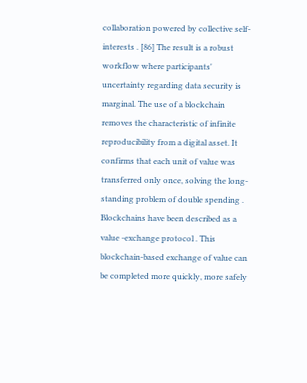collaboration powered by collective self-interests . [86] The result is a robust workflow where participants' uncertainty regarding data security is marginal. The use of a blockchain removes the characteristic of infinite reproducibility from a digital asset. It confirms that each unit of value was transferred only once, solving the long-standing problem of double spending . Blockchains have been described as a value -exchange protocol . This blockchain-based exchange of value can be completed more quickly, more safely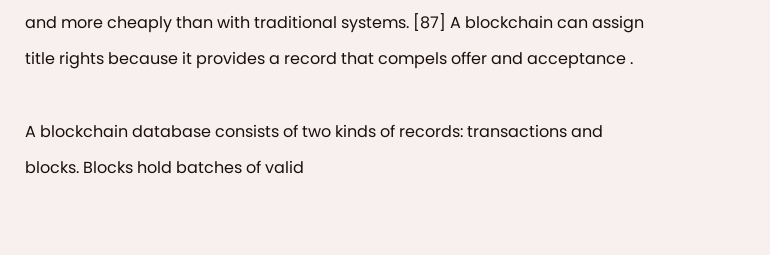and more cheaply than with traditional systems. [87] A blockchain can assign title rights because it provides a record that compels offer and acceptance .

A blockchain database consists of two kinds of records: transactions and blocks. Blocks hold batches of valid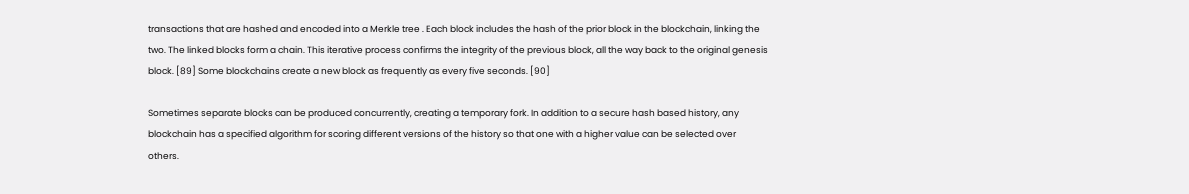transactions that are hashed and encoded into a Merkle tree . Each block includes the hash of the prior block in the blockchain, linking the two. The linked blocks form a chain. This iterative process confirms the integrity of the previous block, all the way back to the original genesis block. [89] Some blockchains create a new block as frequently as every five seconds. [90]

Sometimes separate blocks can be produced concurrently, creating a temporary fork. In addition to a secure hash based history, any blockchain has a specified algorithm for scoring different versions of the history so that one with a higher value can be selected over others.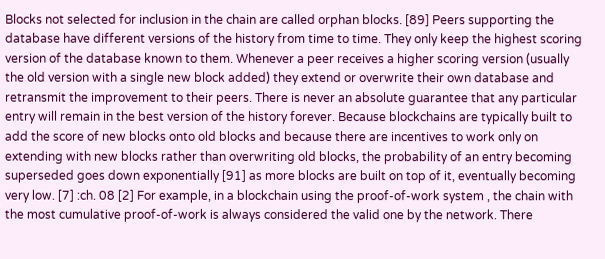Blocks not selected for inclusion in the chain are called orphan blocks. [89] Peers supporting the database have different versions of the history from time to time. They only keep the highest scoring version of the database known to them. Whenever a peer receives a higher scoring version (usually the old version with a single new block added) they extend or overwrite their own database and retransmit the improvement to their peers. There is never an absolute guarantee that any particular entry will remain in the best version of the history forever. Because blockchains are typically built to add the score of new blocks onto old blocks and because there are incentives to work only on extending with new blocks rather than overwriting old blocks, the probability of an entry becoming superseded goes down exponentially [91] as more blocks are built on top of it, eventually becoming very low. [7] :ch. 08 [2] For example, in a blockchain using the proof-of-work system , the chain with the most cumulative proof-of-work is always considered the valid one by the network. There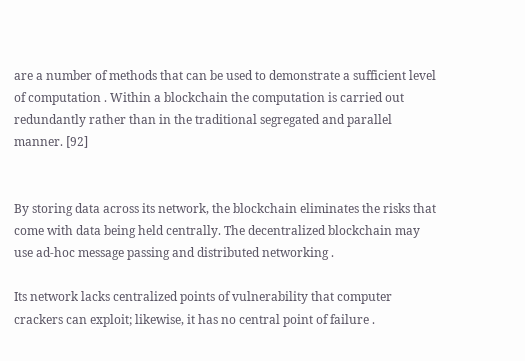are a number of methods that can be used to demonstrate a sufficient level of computation . Within a blockchain the computation is carried out redundantly rather than in the traditional segregated and parallel manner. [92]


By storing data across its network, the blockchain eliminates the risks that come with data being held centrally. The decentralized blockchain may use ad-hoc message passing and distributed networking .

Its network lacks centralized points of vulnerability that computer crackers can exploit; likewise, it has no central point of failure .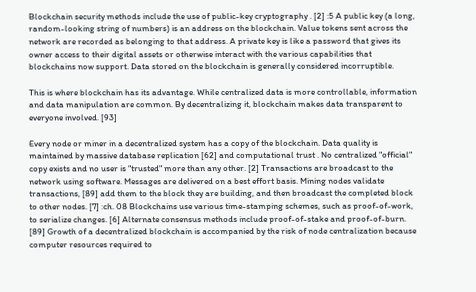Blockchain security methods include the use of public-key cryptography . [2] :5 A public key (a long, random-looking string of numbers) is an address on the blockchain. Value tokens sent across the network are recorded as belonging to that address. A private key is like a password that gives its owner access to their digital assets or otherwise interact with the various capabilities that blockchains now support. Data stored on the blockchain is generally considered incorruptible.

This is where blockchain has its advantage. While centralized data is more controllable, information and data manipulation are common. By decentralizing it, blockchain makes data transparent to everyone involved. [93]

Every node or miner in a decentralized system has a copy of the blockchain. Data quality is maintained by massive database replication [62] and computational trust . No centralized "official" copy exists and no user is "trusted" more than any other. [2] Transactions are broadcast to the network using software. Messages are delivered on a best effort basis. Mining nodes validate transactions, [89] add them to the block they are building, and then broadcast the completed block to other nodes. [7] :ch. 08 Blockchains use various time-stamping schemes, such as proof-of-work, to serialize changes. [6] Alternate consensus methods include proof-of-stake and proof-of-burn. [89] Growth of a decentralized blockchain is accompanied by the risk of node centralization because computer resources required to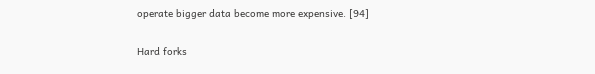operate bigger data become more expensive. [94]

Hard forks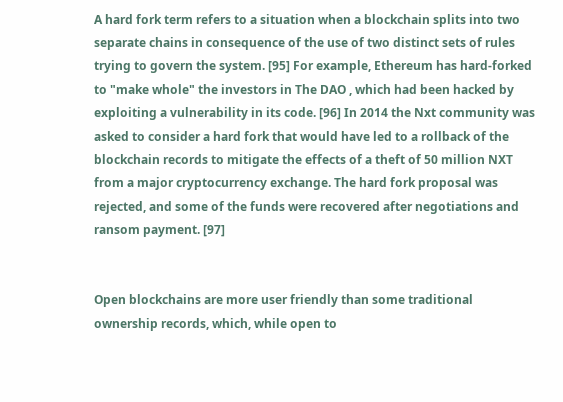A hard fork term refers to a situation when a blockchain splits into two separate chains in consequence of the use of two distinct sets of rules trying to govern the system. [95] For example, Ethereum has hard-forked to "make whole" the investors in The DAO , which had been hacked by exploiting a vulnerability in its code. [96] In 2014 the Nxt community was asked to consider a hard fork that would have led to a rollback of the blockchain records to mitigate the effects of a theft of 50 million NXT from a major cryptocurrency exchange. The hard fork proposal was rejected, and some of the funds were recovered after negotiations and ransom payment. [97]


Open blockchains are more user friendly than some traditional ownership records, which, while open to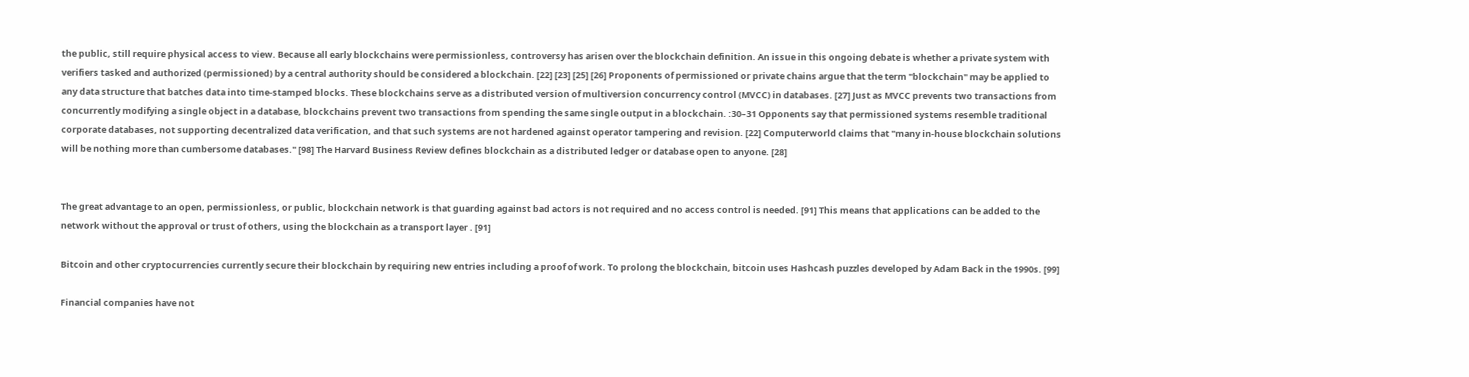the public, still require physical access to view. Because all early blockchains were permissionless, controversy has arisen over the blockchain definition. An issue in this ongoing debate is whether a private system with verifiers tasked and authorized (permissioned) by a central authority should be considered a blockchain. [22] [23] [25] [26] Proponents of permissioned or private chains argue that the term "blockchain" may be applied to any data structure that batches data into time-stamped blocks. These blockchains serve as a distributed version of multiversion concurrency control (MVCC) in databases. [27] Just as MVCC prevents two transactions from concurrently modifying a single object in a database, blockchains prevent two transactions from spending the same single output in a blockchain. :30–31 Opponents say that permissioned systems resemble traditional corporate databases, not supporting decentralized data verification, and that such systems are not hardened against operator tampering and revision. [22] Computerworld claims that "many in-house blockchain solutions will be nothing more than cumbersome databases." [98] The Harvard Business Review defines blockchain as a distributed ledger or database open to anyone. [28]


The great advantage to an open, permissionless, or public, blockchain network is that guarding against bad actors is not required and no access control is needed. [91] This means that applications can be added to the network without the approval or trust of others, using the blockchain as a transport layer . [91]

Bitcoin and other cryptocurrencies currently secure their blockchain by requiring new entries including a proof of work. To prolong the blockchain, bitcoin uses Hashcash puzzles developed by Adam Back in the 1990s. [99]

Financial companies have not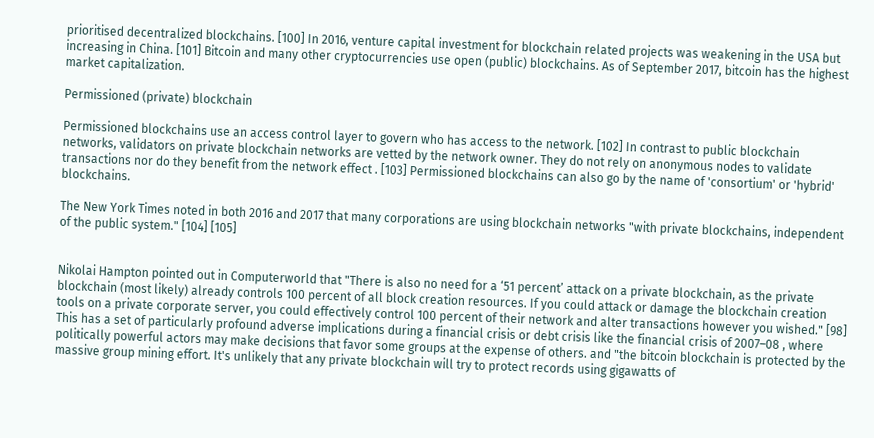prioritised decentralized blockchains. [100] In 2016, venture capital investment for blockchain related projects was weakening in the USA but increasing in China. [101] Bitcoin and many other cryptocurrencies use open (public) blockchains. As of September 2017, bitcoin has the highest market capitalization.

Permissioned (private) blockchain

Permissioned blockchains use an access control layer to govern who has access to the network. [102] In contrast to public blockchain networks, validators on private blockchain networks are vetted by the network owner. They do not rely on anonymous nodes to validate transactions nor do they benefit from the network effect . [103] Permissioned blockchains can also go by the name of 'consortium' or 'hybrid' blockchains.

The New York Times noted in both 2016 and 2017 that many corporations are using blockchain networks "with private blockchains, independent of the public system." [104] [105]


Nikolai Hampton pointed out in Computerworld that "There is also no need for a ‘51 percent’ attack on a private blockchain, as the private blockchain (most likely) already controls 100 percent of all block creation resources. If you could attack or damage the blockchain creation tools on a private corporate server, you could effectively control 100 percent of their network and alter transactions however you wished." [98] This has a set of particularly profound adverse implications during a financial crisis or debt crisis like the financial crisis of 2007–08 , where politically powerful actors may make decisions that favor some groups at the expense of others. and "the bitcoin blockchain is protected by the massive group mining effort. It's unlikely that any private blockchain will try to protect records using gigawatts of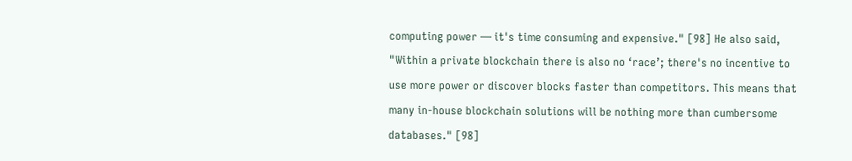computing power — it's time consuming and expensive." [98] He also said, "Within a private blockchain there is also no ‘race’; there's no incentive to use more power or discover blocks faster than competitors. This means that many in-house blockchain solutions will be nothing more than cumbersome databases." [98]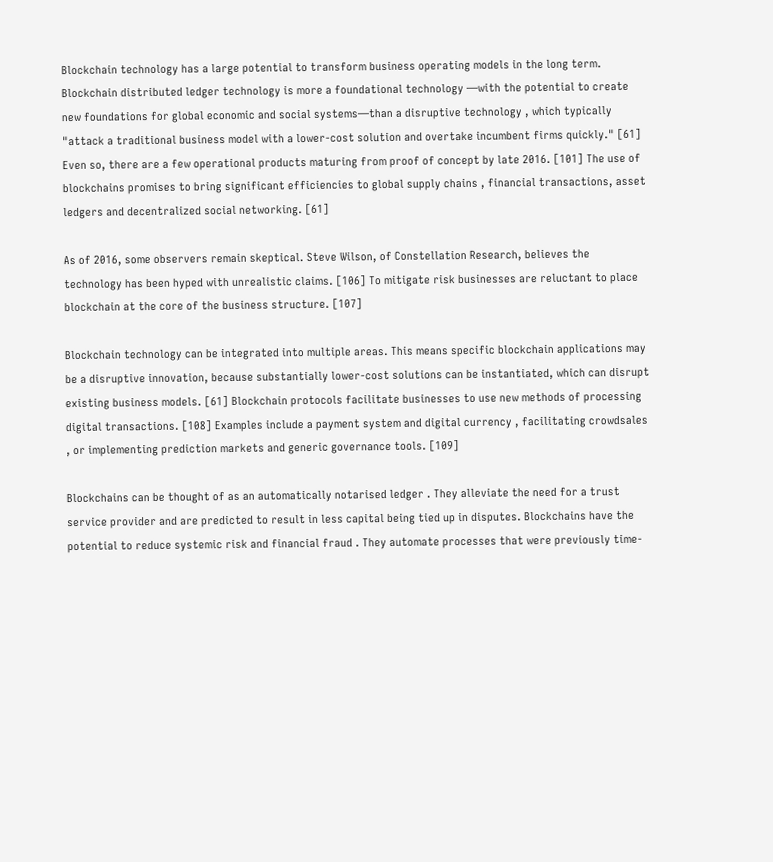Blockchain technology has a large potential to transform business operating models in the long term. Blockchain distributed ledger technology is more a foundational technology —with the potential to create new foundations for global economic and social systems—than a disruptive technology , which typically "attack a traditional business model with a lower-cost solution and overtake incumbent firms quickly." [61] Even so, there are a few operational products maturing from proof of concept by late 2016. [101] The use of blockchains promises to bring significant efficiencies to global supply chains , financial transactions, asset ledgers and decentralized social networking. [61]

As of 2016, some observers remain skeptical. Steve Wilson, of Constellation Research, believes the technology has been hyped with unrealistic claims. [106] To mitigate risk businesses are reluctant to place blockchain at the core of the business structure. [107]

Blockchain technology can be integrated into multiple areas. This means specific blockchain applications may be a disruptive innovation, because substantially lower-cost solutions can be instantiated, which can disrupt existing business models. [61] Blockchain protocols facilitate businesses to use new methods of processing digital transactions. [108] Examples include a payment system and digital currency , facilitating crowdsales , or implementing prediction markets and generic governance tools. [109]

Blockchains can be thought of as an automatically notarised ledger . They alleviate the need for a trust service provider and are predicted to result in less capital being tied up in disputes. Blockchains have the potential to reduce systemic risk and financial fraud . They automate processes that were previously time-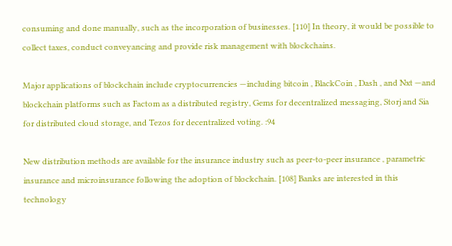consuming and done manually, such as the incorporation of businesses. [110] In theory, it would be possible to collect taxes, conduct conveyancing and provide risk management with blockchains.

Major applications of blockchain include cryptocurrencies —including bitcoin , BlackCoin , Dash , and Nxt —and blockchain platforms such as Factom as a distributed registry, Gems for decentralized messaging, Storj and Sia for distributed cloud storage, and Tezos for decentralized voting. :94

New distribution methods are available for the insurance industry such as peer-to-peer insurance , parametric insurance and microinsurance following the adoption of blockchain. [108] Banks are interested in this technology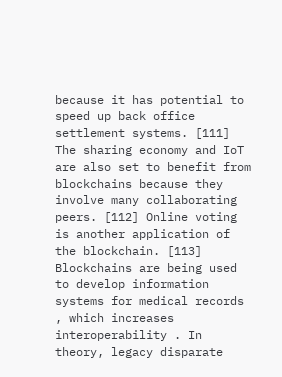because it has potential to speed up back office settlement systems. [111] The sharing economy and IoT are also set to benefit from blockchains because they involve many collaborating peers. [112] Online voting is another application of the blockchain. [113] Blockchains are being used to develop information systems for medical records , which increases interoperability . In theory, legacy disparate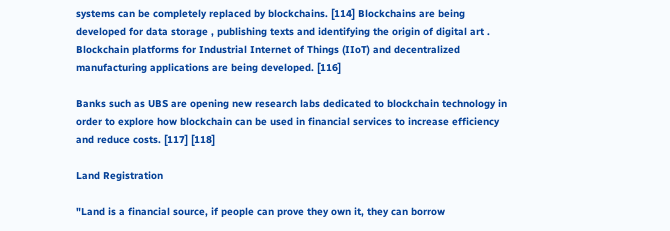systems can be completely replaced by blockchains. [114] Blockchains are being developed for data storage , publishing texts and identifying the origin of digital art . Blockchain platforms for Industrial Internet of Things (IIoT) and decentralized manufacturing applications are being developed. [116]

Banks such as UBS are opening new research labs dedicated to blockchain technology in order to explore how blockchain can be used in financial services to increase efficiency and reduce costs. [117] [118]

Land Registration

"Land is a financial source, if people can prove they own it, they can borrow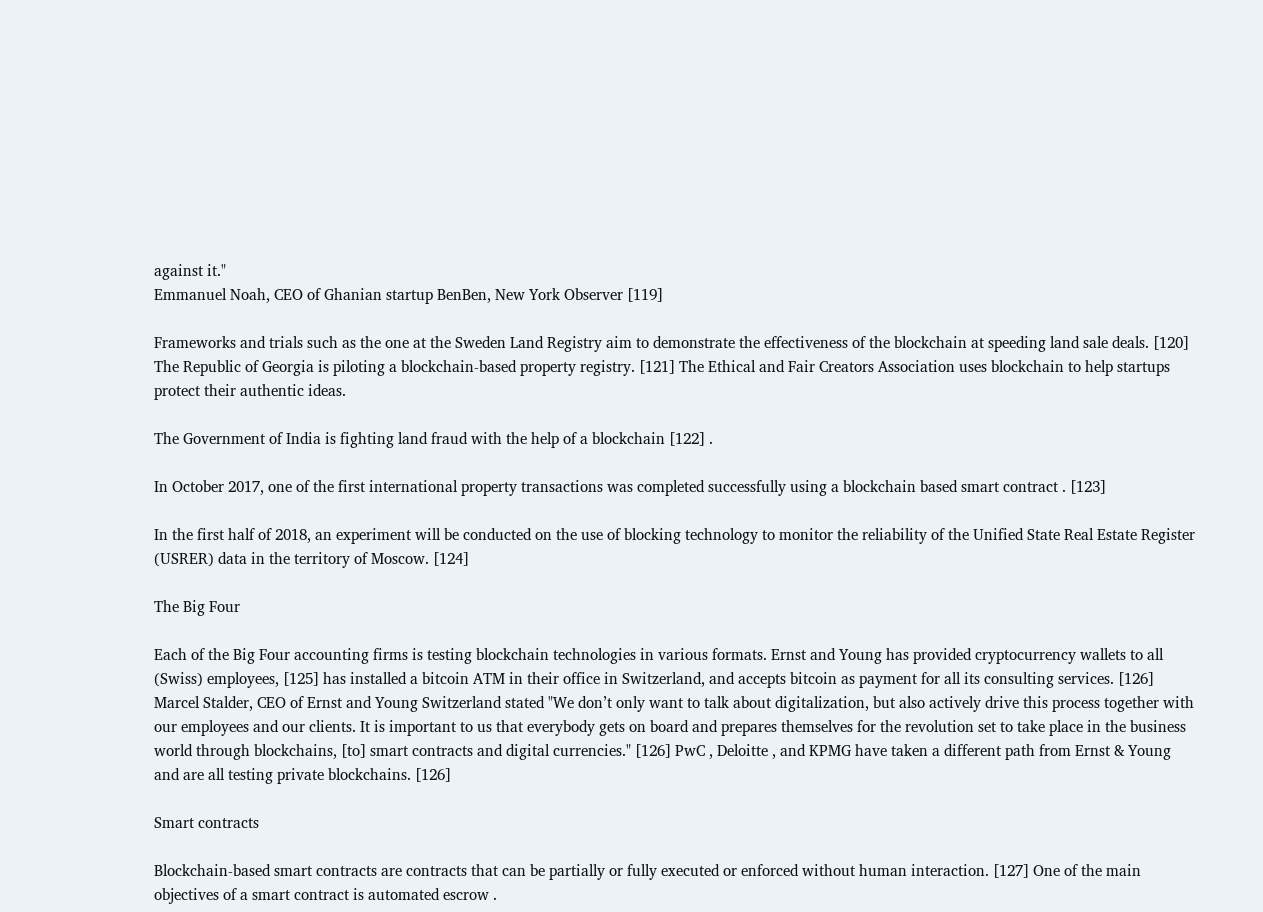against it."
Emmanuel Noah, CEO of Ghanian startup BenBen, New York Observer [119]

Frameworks and trials such as the one at the Sweden Land Registry aim to demonstrate the effectiveness of the blockchain at speeding land sale deals. [120] The Republic of Georgia is piloting a blockchain-based property registry. [121] The Ethical and Fair Creators Association uses blockchain to help startups protect their authentic ideas.

The Government of India is fighting land fraud with the help of a blockchain [122] .

In October 2017, one of the first international property transactions was completed successfully using a blockchain based smart contract . [123]

In the first half of 2018, an experiment will be conducted on the use of blocking technology to monitor the reliability of the Unified State Real Estate Register (USRER) data in the territory of Moscow. [124]

The Big Four

Each of the Big Four accounting firms is testing blockchain technologies in various formats. Ernst and Young has provided cryptocurrency wallets to all (Swiss) employees, [125] has installed a bitcoin ATM in their office in Switzerland, and accepts bitcoin as payment for all its consulting services. [126] Marcel Stalder, CEO of Ernst and Young Switzerland stated "We don’t only want to talk about digitalization, but also actively drive this process together with our employees and our clients. It is important to us that everybody gets on board and prepares themselves for the revolution set to take place in the business world through blockchains, [to] smart contracts and digital currencies." [126] PwC , Deloitte , and KPMG have taken a different path from Ernst & Young and are all testing private blockchains. [126]

Smart contracts

Blockchain-based smart contracts are contracts that can be partially or fully executed or enforced without human interaction. [127] One of the main objectives of a smart contract is automated escrow .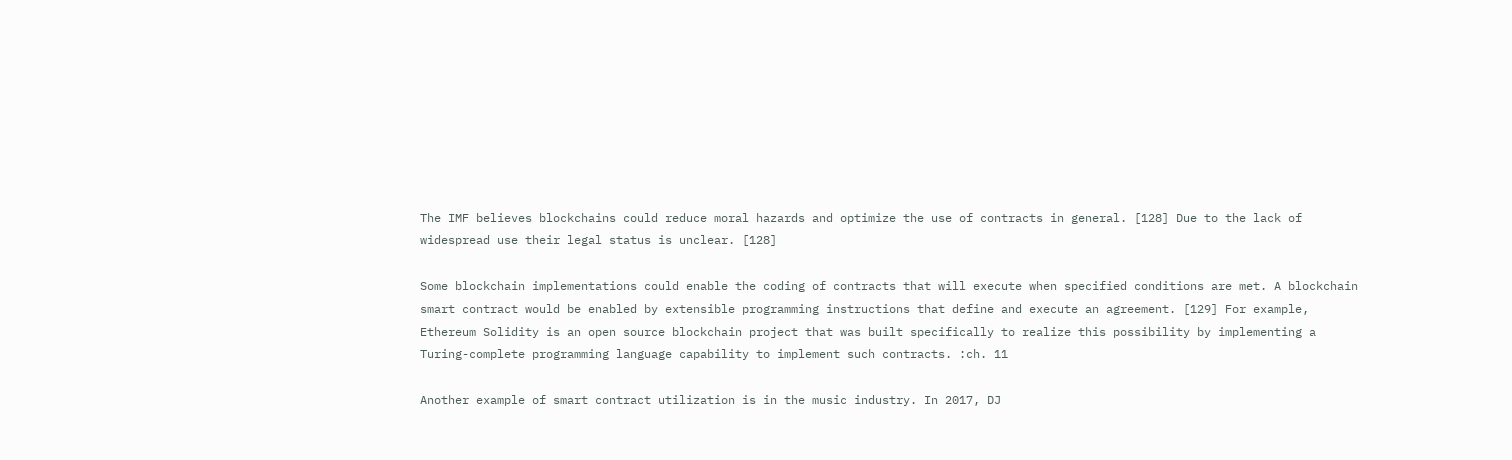The IMF believes blockchains could reduce moral hazards and optimize the use of contracts in general. [128] Due to the lack of widespread use their legal status is unclear. [128]

Some blockchain implementations could enable the coding of contracts that will execute when specified conditions are met. A blockchain smart contract would be enabled by extensible programming instructions that define and execute an agreement. [129] For example, Ethereum Solidity is an open source blockchain project that was built specifically to realize this possibility by implementing a Turing-complete programming language capability to implement such contracts. :ch. 11

Another example of smart contract utilization is in the music industry. In 2017, DJ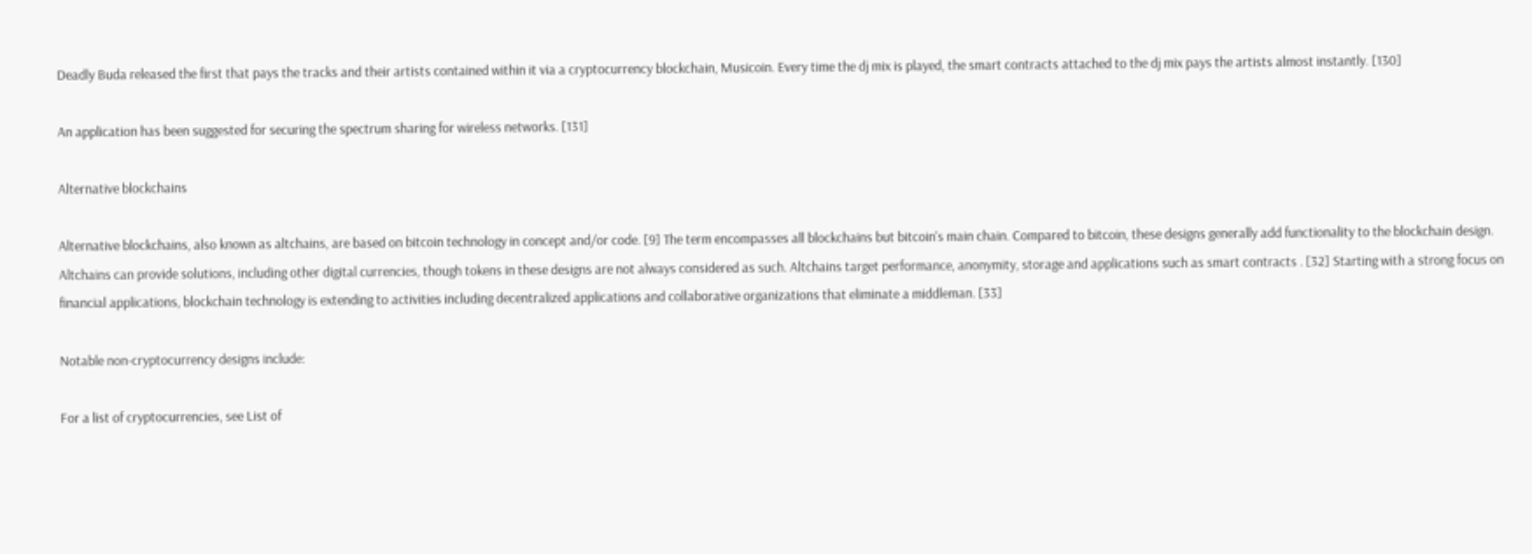Deadly Buda released the first that pays the tracks and their artists contained within it via a cryptocurrency blockchain, Musicoin. Every time the dj mix is played, the smart contracts attached to the dj mix pays the artists almost instantly. [130]

An application has been suggested for securing the spectrum sharing for wireless networks. [131]

Alternative blockchains

Alternative blockchains, also known as altchains, are based on bitcoin technology in concept and/or code. [9] The term encompasses all blockchains but bitcoin's main chain. Compared to bitcoin, these designs generally add functionality to the blockchain design. Altchains can provide solutions, including other digital currencies, though tokens in these designs are not always considered as such. Altchains target performance, anonymity, storage and applications such as smart contracts . [32] Starting with a strong focus on financial applications, blockchain technology is extending to activities including decentralized applications and collaborative organizations that eliminate a middleman. [33]

Notable non-cryptocurrency designs include:

For a list of cryptocurrencies, see List of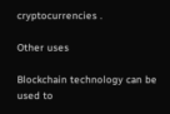cryptocurrencies .

Other uses

Blockchain technology can be used to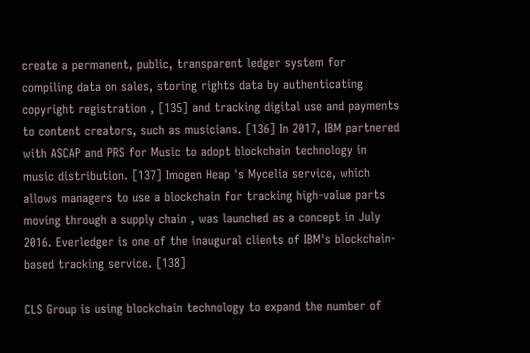create a permanent, public, transparent ledger system for compiling data on sales, storing rights data by authenticating copyright registration , [135] and tracking digital use and payments to content creators, such as musicians. [136] In 2017, IBM partnered with ASCAP and PRS for Music to adopt blockchain technology in music distribution. [137] Imogen Heap 's Mycelia service, which allows managers to use a blockchain for tracking high-value parts moving through a supply chain , was launched as a concept in July 2016. Everledger is one of the inaugural clients of IBM's blockchain-based tracking service. [138]

CLS Group is using blockchain technology to expand the number of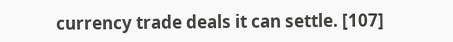currency trade deals it can settle. [107]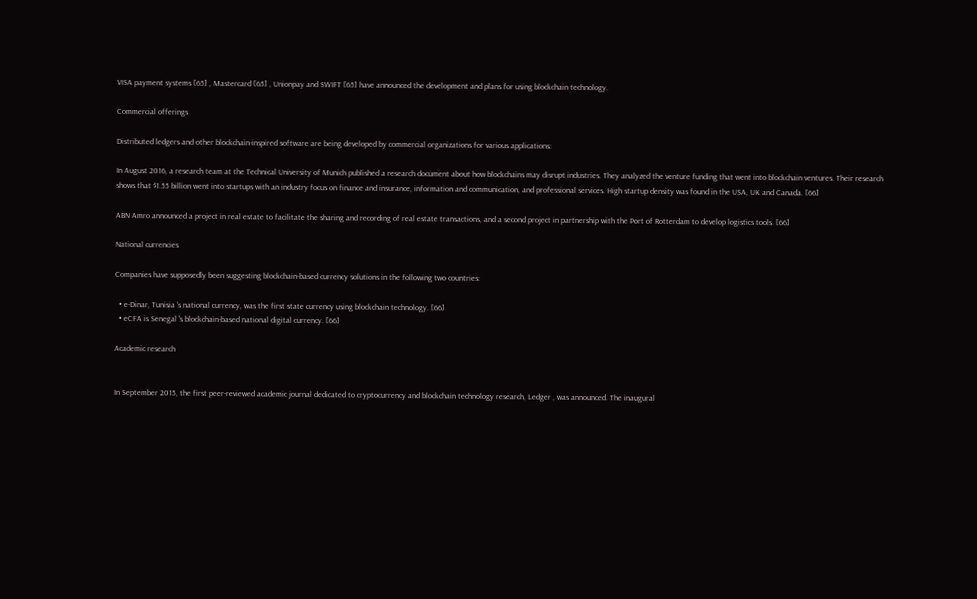VISA payment systems [65] , Mastercard [65] , Unionpay and SWIFT [65] have announced the development and plans for using blockchain technology.

Commercial offerings

Distributed ledgers and other blockchain-inspired software are being developed by commercial organizations for various applications:

In August 2016, a research team at the Technical University of Munich published a research document about how blockchains may disrupt industries. They analyzed the venture funding that went into blockchain ventures. Their research shows that $1.55 billion went into startups with an industry focus on finance and insurance, information and communication, and professional services. High startup density was found in the USA, UK and Canada. [66]

ABN Amro announced a project in real estate to facilitate the sharing and recording of real estate transactions, and a second project in partnership with the Port of Rotterdam to develop logistics tools. [66]

National currencies

Companies have supposedly been suggesting blockchain-based currency solutions in the following two countries:

  • e-Dinar, Tunisia 's national currency, was the first state currency using blockchain technology. [66]
  • eCFA is Senegal 's blockchain-based national digital currency. [66]

Academic research


In September 2015, the first peer-reviewed academic journal dedicated to cryptocurrency and blockchain technology research, Ledger , was announced. The inaugural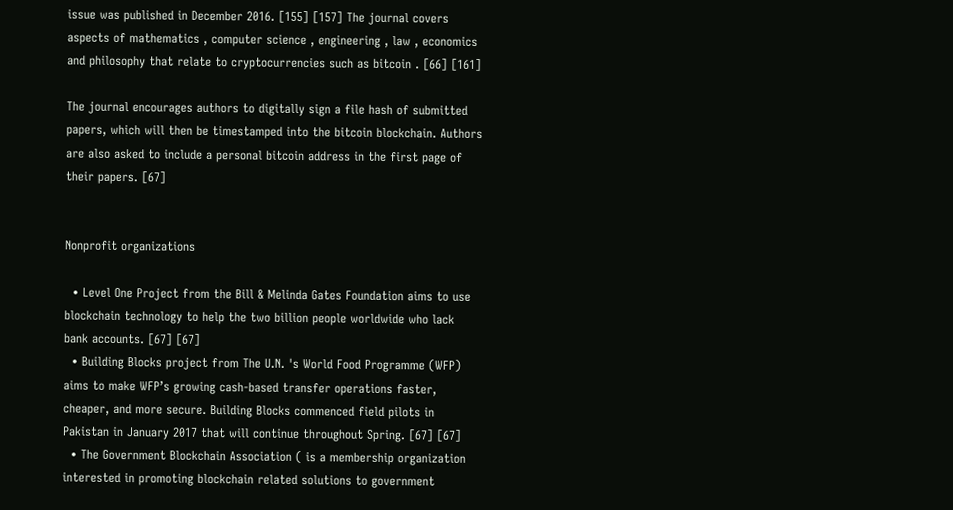issue was published in December 2016. [155] [157] The journal covers aspects of mathematics , computer science , engineering , law , economics and philosophy that relate to cryptocurrencies such as bitcoin . [66] [161]

The journal encourages authors to digitally sign a file hash of submitted papers, which will then be timestamped into the bitcoin blockchain. Authors are also asked to include a personal bitcoin address in the first page of their papers. [67]


Nonprofit organizations

  • Level One Project from the Bill & Melinda Gates Foundation aims to use blockchain technology to help the two billion people worldwide who lack bank accounts. [67] [67]
  • Building Blocks project from The U.N. 's World Food Programme (WFP) aims to make WFP’s growing cash-based transfer operations faster, cheaper, and more secure. Building Blocks commenced field pilots in Pakistan in January 2017 that will continue throughout Spring. [67] [67]
  • The Government Blockchain Association ( is a membership organization interested in promoting blockchain related solutions to government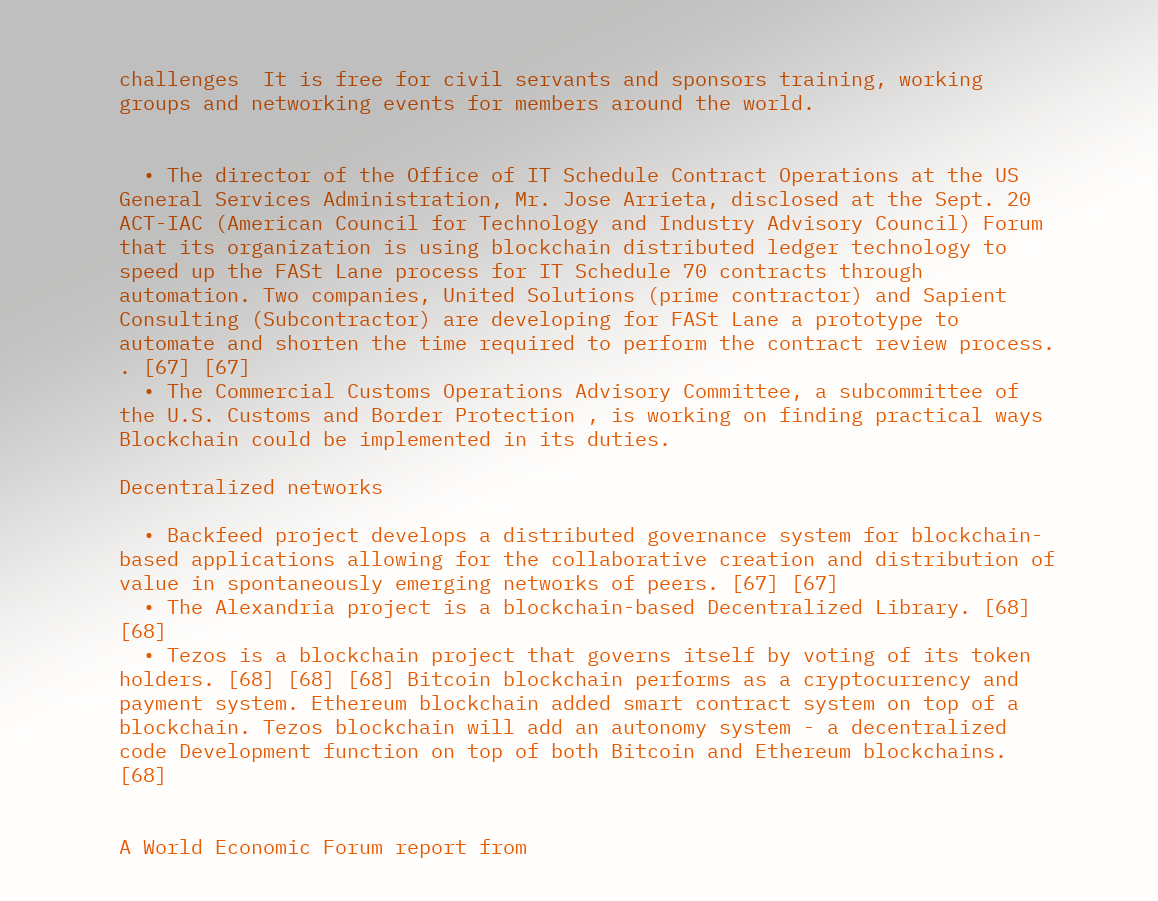challenges  It is free for civil servants and sponsors training, working groups and networking events for members around the world.


  • The director of the Office of IT Schedule Contract Operations at the US General Services Administration, Mr. Jose Arrieta, disclosed at the Sept. 20 ACT-IAC (American Council for Technology and Industry Advisory Council) Forum that its organization is using blockchain distributed ledger technology to speed up the FASt Lane process for IT Schedule 70 contracts through automation. Two companies, United Solutions (prime contractor) and Sapient Consulting (Subcontractor) are developing for FASt Lane a prototype to automate and shorten the time required to perform the contract review process. . [67] [67]
  • The Commercial Customs Operations Advisory Committee, a subcommittee of the U.S. Customs and Border Protection , is working on finding practical ways Blockchain could be implemented in its duties.

Decentralized networks

  • Backfeed project develops a distributed governance system for blockchain-based applications allowing for the collaborative creation and distribution of value in spontaneously emerging networks of peers. [67] [67]
  • The Alexandria project is a blockchain-based Decentralized Library. [68] [68]
  • Tezos is a blockchain project that governs itself by voting of its token holders. [68] [68] [68] Bitcoin blockchain performs as a cryptocurrency and payment system. Ethereum blockchain added smart contract system on top of a blockchain. Tezos blockchain will add an autonomy system - a decentralized code Development function on top of both Bitcoin and Ethereum blockchains. [68]


A World Economic Forum report from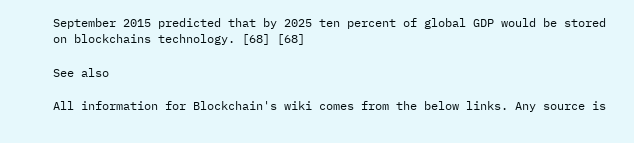September 2015 predicted that by 2025 ten percent of global GDP would be stored on blockchains technology. [68] [68]

See also

All information for Blockchain's wiki comes from the below links. Any source is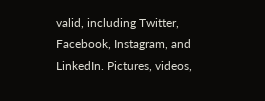valid, including Twitter, Facebook, Instagram, and LinkedIn. Pictures, videos,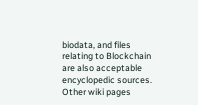biodata, and files relating to Blockchain are also acceptable encyclopedic sources.
Other wiki pages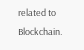related to Blockchain.